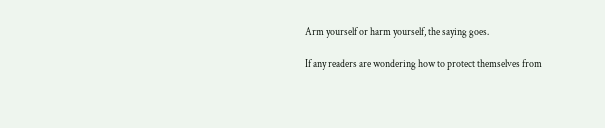Arm yourself or harm yourself, the saying goes.

If any readers are wondering how to protect themselves from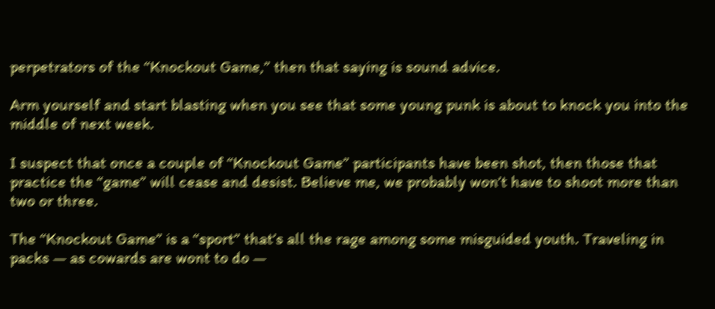perpetrators of the “Knockout Game,” then that saying is sound advice.

Arm yourself and start blasting when you see that some young punk is about to knock you into the middle of next week.

I suspect that once a couple of “Knockout Game” participants have been shot, then those that practice the “game” will cease and desist. Believe me, we probably won’t have to shoot more than two or three.

The “Knockout Game” is a “sport” that’s all the rage among some misguided youth. Traveling in packs — as cowards are wont to do —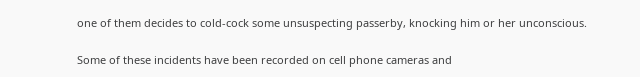one of them decides to cold-cock some unsuspecting passerby, knocking him or her unconscious.

Some of these incidents have been recorded on cell phone cameras and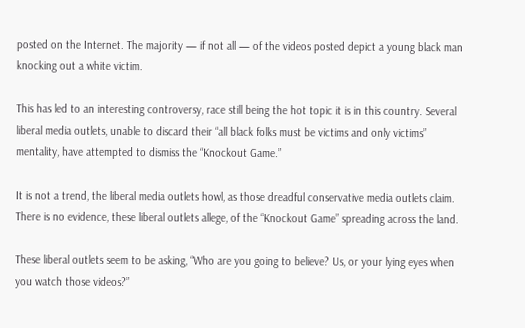posted on the Internet. The majority — if not all — of the videos posted depict a young black man knocking out a white victim.

This has led to an interesting controversy, race still being the hot topic it is in this country. Several liberal media outlets, unable to discard their “all black folks must be victims and only victims” mentality, have attempted to dismiss the “Knockout Game.”

It is not a trend, the liberal media outlets howl, as those dreadful conservative media outlets claim. There is no evidence, these liberal outlets allege, of the “Knockout Game” spreading across the land.

These liberal outlets seem to be asking, “Who are you going to believe? Us, or your lying eyes when you watch those videos?”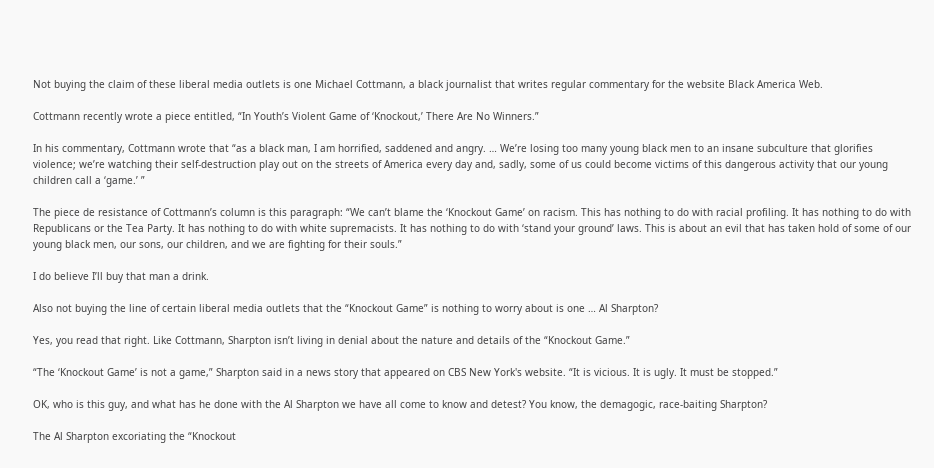Not buying the claim of these liberal media outlets is one Michael Cottmann, a black journalist that writes regular commentary for the website Black America Web.

Cottmann recently wrote a piece entitled, “In Youth’s Violent Game of ‘Knockout,’ There Are No Winners.”

In his commentary, Cottmann wrote that “as a black man, I am horrified, saddened and angry. … We’re losing too many young black men to an insane subculture that glorifies violence; we’re watching their self-destruction play out on the streets of America every day and, sadly, some of us could become victims of this dangerous activity that our young children call a ‘game.’ ”

The piece de resistance of Cottmann’s column is this paragraph: “We can’t blame the ‘Knockout Game’ on racism. This has nothing to do with racial profiling. It has nothing to do with Republicans or the Tea Party. It has nothing to do with white supremacists. It has nothing to do with ‘stand your ground’ laws. This is about an evil that has taken hold of some of our young black men, our sons, our children, and we are fighting for their souls.”

I do believe I’ll buy that man a drink.

Also not buying the line of certain liberal media outlets that the “Knockout Game” is nothing to worry about is one … Al Sharpton?

Yes, you read that right. Like Cottmann, Sharpton isn’t living in denial about the nature and details of the “Knockout Game.”

“The ‘Knockout Game’ is not a game,” Sharpton said in a news story that appeared on CBS New York's website. “It is vicious. It is ugly. It must be stopped.”

OK, who is this guy, and what has he done with the Al Sharpton we have all come to know and detest? You know, the demagogic, race-baiting Sharpton?

The Al Sharpton excoriating the “Knockout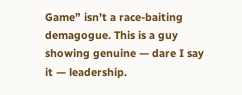Game” isn’t a race-baiting demagogue. This is a guy showing genuine — dare I say it — leadership.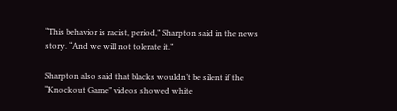“This behavior is racist, period,” Sharpton said in the news story. “And we will not tolerate it.”

Sharpton also said that blacks wouldn’t be silent if the “Knockout Game” videos showed white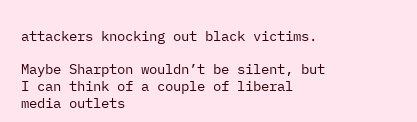attackers knocking out black victims.

Maybe Sharpton wouldn’t be silent, but I can think of a couple of liberal media outlets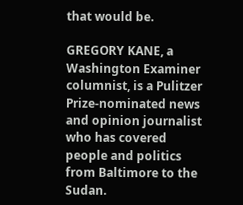that would be.

GREGORY KANE, a Washington Examiner columnist, is a Pulitzer Prize-nominated news and opinion journalist who has covered people and politics from Baltimore to the Sudan.